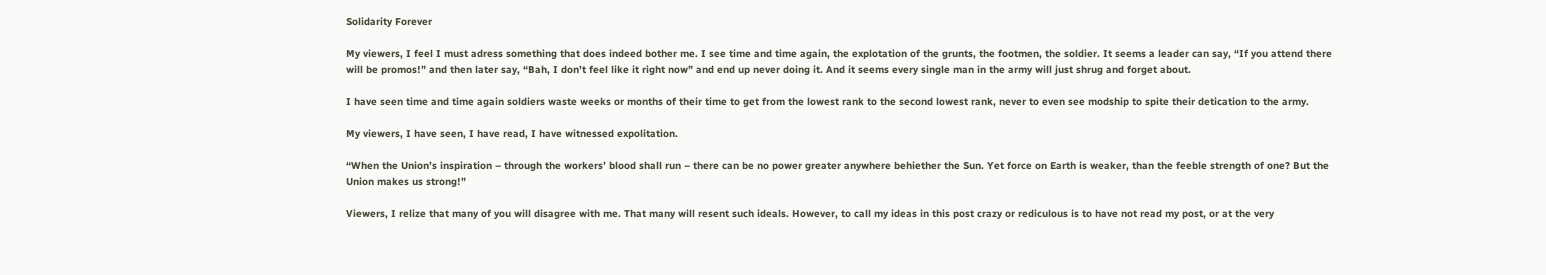Solidarity Forever

My viewers, I feel I must adress something that does indeed bother me. I see time and time again, the explotation of the grunts, the footmen, the soldier. It seems a leader can say, “If you attend there will be promos!” and then later say, “Bah, I don’t feel like it right now” and end up never doing it. And it seems every single man in the army will just shrug and forget about.

I have seen time and time again soldiers waste weeks or months of their time to get from the lowest rank to the second lowest rank, never to even see modship to spite their detication to the army.

My viewers, I have seen, I have read, I have witnessed expolitation.

“When the Union’s inspiration – through the workers’ blood shall run – there can be no power greater anywhere behiether the Sun. Yet force on Earth is weaker, than the feeble strength of one? But the Union makes us strong!”

Viewers, I relize that many of you will disagree with me. That many will resent such ideals. However, to call my ideas in this post crazy or rediculous is to have not read my post, or at the very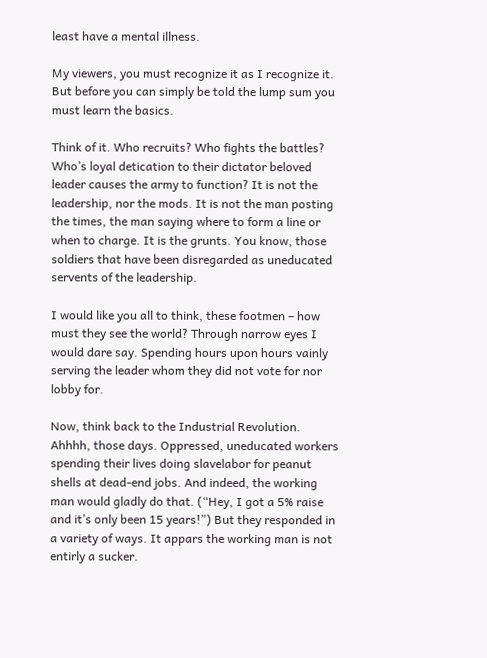least have a mental illness.

My viewers, you must recognize it as I recognize it. But before you can simply be told the lump sum you must learn the basics.

Think of it. Who recruits? Who fights the battles? Who’s loyal detication to their dictator beloved leader causes the army to function? It is not the leadership, nor the mods. It is not the man posting the times, the man saying where to form a line or when to charge. It is the grunts. You know, those soldiers that have been disregarded as uneducated servents of the leadership.

I would like you all to think, these footmen – how must they see the world? Through narrow eyes I would dare say. Spending hours upon hours vainly serving the leader whom they did not vote for nor lobby for.

Now, think back to the Industrial Revolution. Ahhhh, those days. Oppressed, uneducated workers spending their lives doing slavelabor for peanut shells at dead-end jobs. And indeed, the working man would gladly do that. (“Hey, I got a 5% raise and it’s only been 15 years!”) But they responded in a variety of ways. It appars the working man is not entirly a sucker.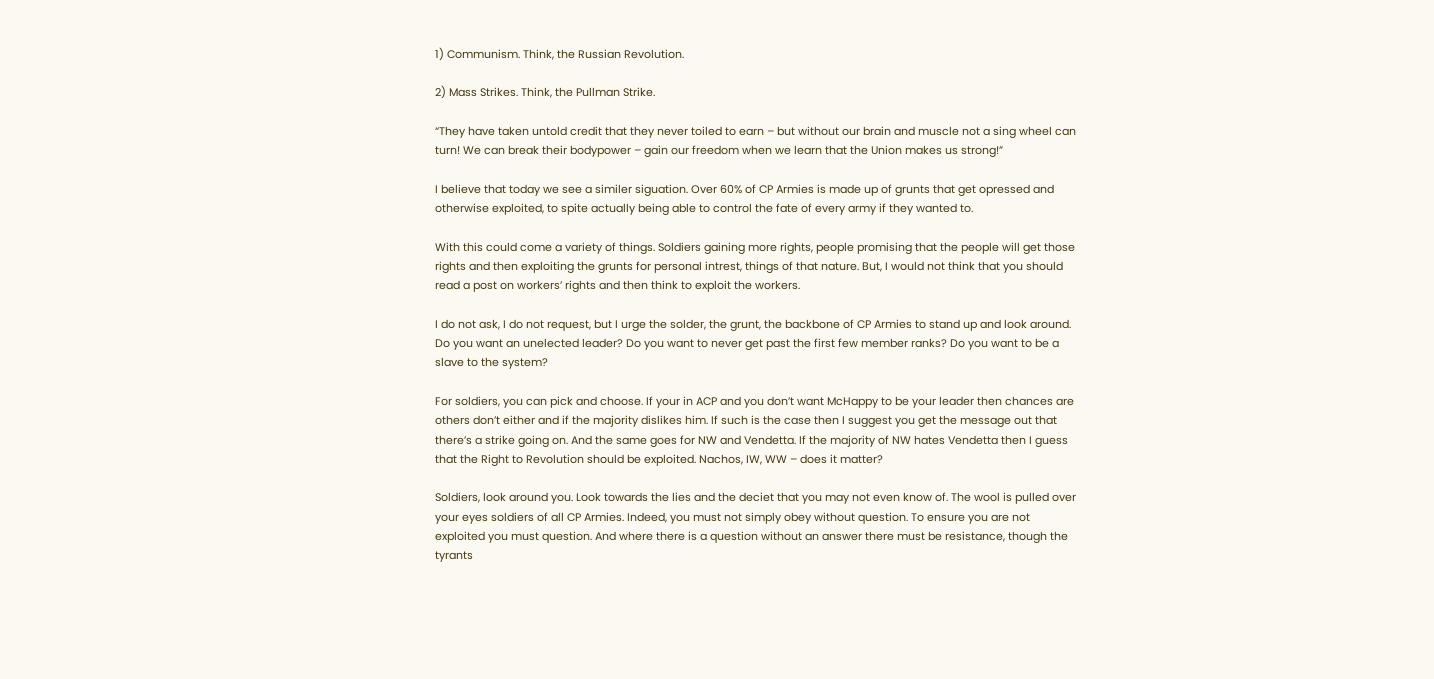1) Communism. Think, the Russian Revolution.

2) Mass Strikes. Think, the Pullman Strike.

“They have taken untold credit that they never toiled to earn – but without our brain and muscle not a sing wheel can turn! We can break their bodypower – gain our freedom when we learn that the Union makes us strong!”

I believe that today we see a similer siguation. Over 60% of CP Armies is made up of grunts that get opressed and otherwise exploited, to spite actually being able to control the fate of every army if they wanted to.

With this could come a variety of things. Soldiers gaining more rights, people promising that the people will get those rights and then exploiting the grunts for personal intrest, things of that nature. But, I would not think that you should read a post on workers’ rights and then think to exploit the workers.

I do not ask, I do not request, but I urge the solder, the grunt, the backbone of CP Armies to stand up and look around. Do you want an unelected leader? Do you want to never get past the first few member ranks? Do you want to be a slave to the system?

For soldiers, you can pick and choose. If your in ACP and you don’t want McHappy to be your leader then chances are others don’t either and if the majority dislikes him. If such is the case then I suggest you get the message out that there’s a strike going on. And the same goes for NW and Vendetta. If the majority of NW hates Vendetta then I guess that the Right to Revolution should be exploited. Nachos, IW, WW – does it matter?

Soldiers, look around you. Look towards the lies and the deciet that you may not even know of. The wool is pulled over your eyes soldiers of all CP Armies. Indeed, you must not simply obey without question. To ensure you are not exploited you must question. And where there is a question without an answer there must be resistance, though the tyrants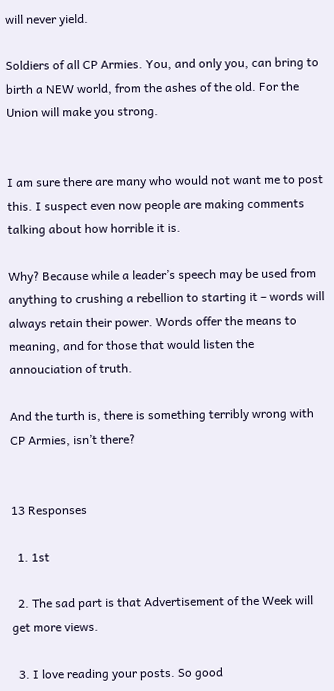will never yield.

Soldiers of all CP Armies. You, and only you, can bring to birth a NEW world, from the ashes of the old. For the Union will make you strong.


I am sure there are many who would not want me to post this. I suspect even now people are making comments talking about how horrible it is.

Why? Because while a leader’s speech may be used from anything to crushing a rebellion to starting it – words will always retain their power. Words offer the means to meaning, and for those that would listen the annouciation of truth.

And the turth is, there is something terribly wrong with CP Armies, isn’t there?


13 Responses

  1. 1st

  2. The sad part is that Advertisement of the Week will get more views.

  3. I love reading your posts. So good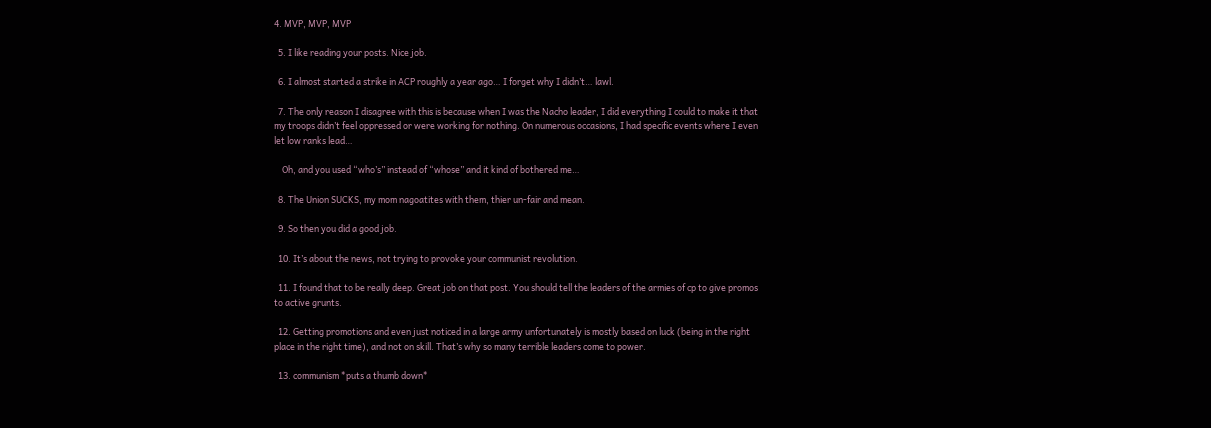4. MVP, MVP, MVP

  5. I like reading your posts. Nice job.

  6. I almost started a strike in ACP roughly a year ago… I forget why I didn’t… lawl.

  7. The only reason I disagree with this is because when I was the Nacho leader, I did everything I could to make it that my troops didn’t feel oppressed or were working for nothing. On numerous occasions, I had specific events where I even let low ranks lead…

    Oh, and you used “who’s” instead of “whose” and it kind of bothered me…

  8. The Union SUCKS, my mom nagoatites with them, thier un-fair and mean.

  9. So then you did a good job.

  10. It’s about the news, not trying to provoke your communist revolution.

  11. I found that to be really deep. Great job on that post. You should tell the leaders of the armies of cp to give promos to active grunts.

  12. Getting promotions and even just noticed in a large army unfortunately is mostly based on luck (being in the right place in the right time), and not on skill. That’s why so many terrible leaders come to power.

  13. communism *puts a thumb down*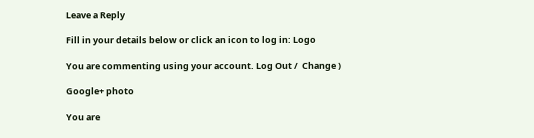Leave a Reply

Fill in your details below or click an icon to log in: Logo

You are commenting using your account. Log Out /  Change )

Google+ photo

You are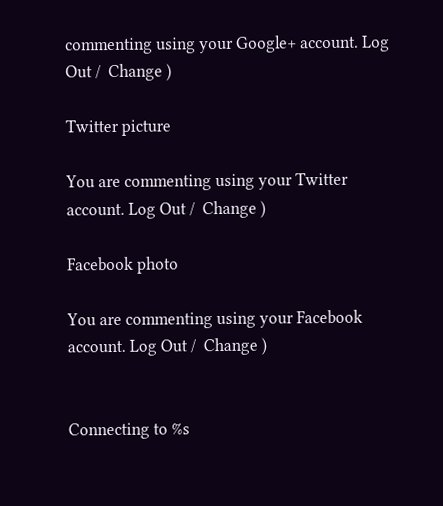commenting using your Google+ account. Log Out /  Change )

Twitter picture

You are commenting using your Twitter account. Log Out /  Change )

Facebook photo

You are commenting using your Facebook account. Log Out /  Change )


Connecting to %s